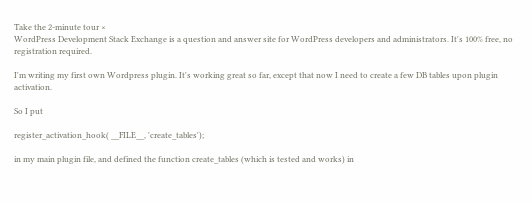Take the 2-minute tour ×
WordPress Development Stack Exchange is a question and answer site for WordPress developers and administrators. It's 100% free, no registration required.

I'm writing my first own Wordpress plugin. It's working great so far, except that now I need to create a few DB tables upon plugin activation.

So I put

register_activation_hook( __FILE__, 'create_tables');

in my main plugin file, and defined the function create_tables (which is tested and works) in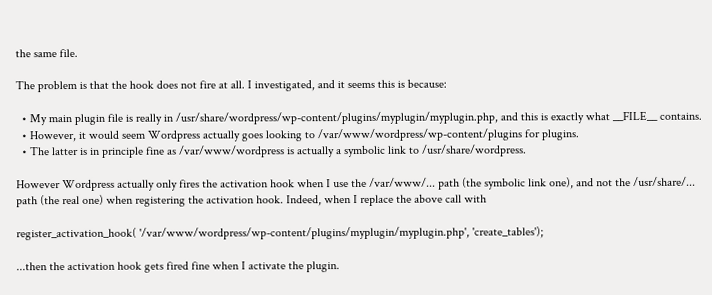the same file.

The problem is that the hook does not fire at all. I investigated, and it seems this is because:

  • My main plugin file is really in /usr/share/wordpress/wp-content/plugins/myplugin/myplugin.php, and this is exactly what __FILE__ contains.
  • However, it would seem Wordpress actually goes looking to /var/www/wordpress/wp-content/plugins for plugins.
  • The latter is in principle fine as /var/www/wordpress is actually a symbolic link to /usr/share/wordpress.

However Wordpress actually only fires the activation hook when I use the /var/www/... path (the symbolic link one), and not the /usr/share/... path (the real one) when registering the activation hook. Indeed, when I replace the above call with

register_activation_hook( '/var/www/wordpress/wp-content/plugins/myplugin/myplugin.php', 'create_tables');

...then the activation hook gets fired fine when I activate the plugin.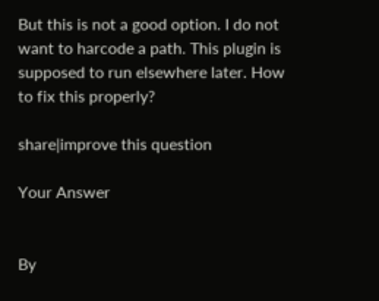But this is not a good option. I do not want to harcode a path. This plugin is supposed to run elsewhere later. How to fix this properly?

share|improve this question

Your Answer


By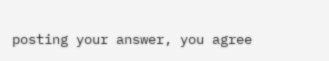posting your answer, you agree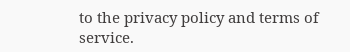to the privacy policy and terms of service.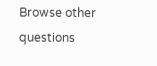Browse other questions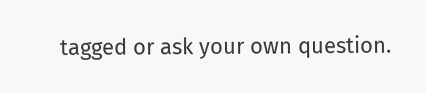tagged or ask your own question.